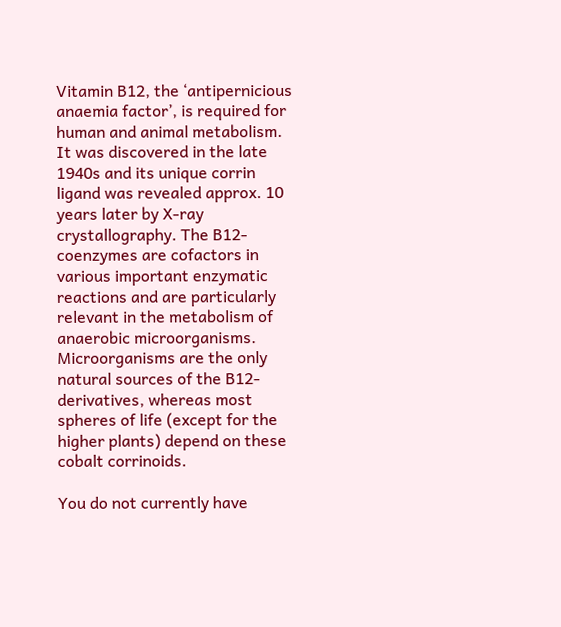Vitamin B12, the ‘antipernicious anaemia factor’, is required for human and animal metabolism. It was discovered in the late 1940s and its unique corrin ligand was revealed approx. 10 years later by X-ray crystallography. The B12-coenzymes are cofactors in various important enzymatic reactions and are particularly relevant in the metabolism of anaerobic microorganisms. Microorganisms are the only natural sources of the B12-derivatives, whereas most spheres of life (except for the higher plants) depend on these cobalt corrinoids.

You do not currently have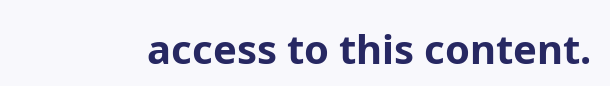access to this content.